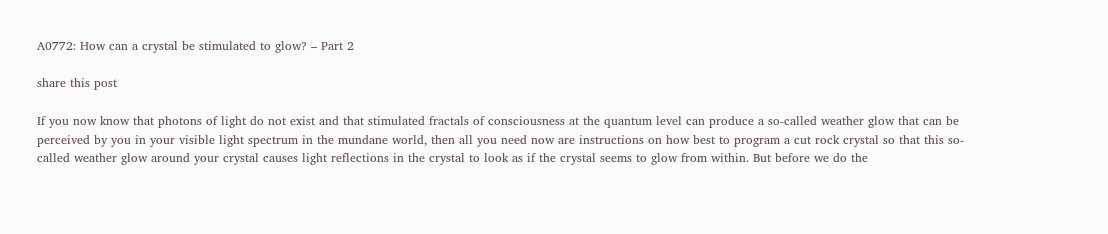A0772: How can a crystal be stimulated to glow? – Part 2

share this post

If you now know that photons of light do not exist and that stimulated fractals of consciousness at the quantum level can produce a so-called weather glow that can be perceived by you in your visible light spectrum in the mundane world, then all you need now are instructions on how best to program a cut rock crystal so that this so-called weather glow around your crystal causes light reflections in the crystal to look as if the crystal seems to glow from within. But before we do the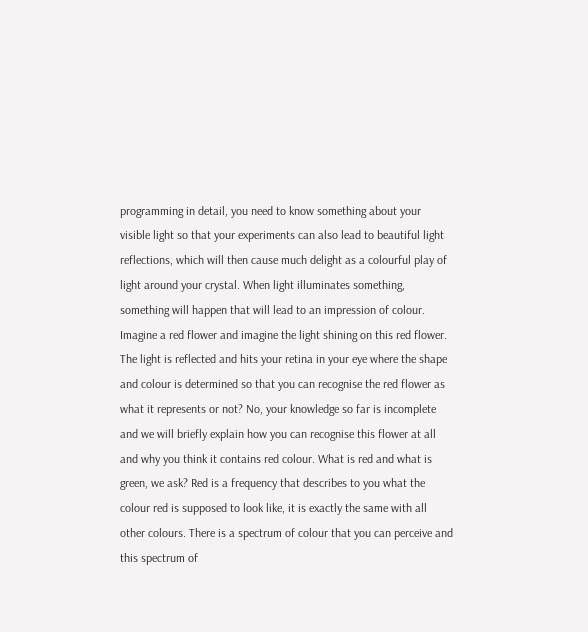programming in detail, you need to know something about your visible light so that your experiments can also lead to beautiful light reflections, which will then cause much delight as a colourful play of light around your crystal. When light illuminates something, something will happen that will lead to an impression of colour. Imagine a red flower and imagine the light shining on this red flower. The light is reflected and hits your retina in your eye where the shape and colour is determined so that you can recognise the red flower as what it represents or not? No, your knowledge so far is incomplete and we will briefly explain how you can recognise this flower at all and why you think it contains red colour. What is red and what is green, we ask? Red is a frequency that describes to you what the colour red is supposed to look like, it is exactly the same with all other colours. There is a spectrum of colour that you can perceive and this spectrum of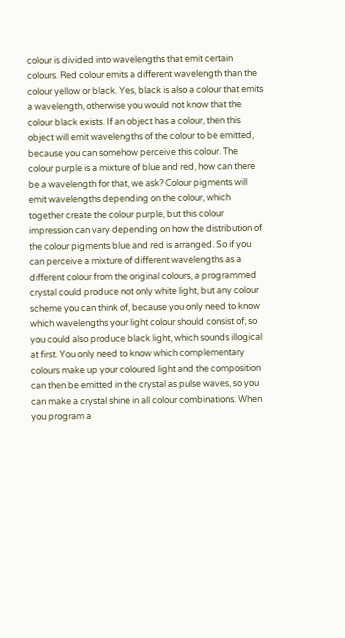colour is divided into wavelengths that emit certain colours. Red colour emits a different wavelength than the colour yellow or black. Yes, black is also a colour that emits a wavelength, otherwise you would not know that the colour black exists. If an object has a colour, then this object will emit wavelengths of the colour to be emitted, because you can somehow perceive this colour. The colour purple is a mixture of blue and red, how can there be a wavelength for that, we ask? Colour pigments will emit wavelengths depending on the colour, which together create the colour purple, but this colour impression can vary depending on how the distribution of the colour pigments blue and red is arranged. So if you can perceive a mixture of different wavelengths as a different colour from the original colours, a programmed crystal could produce not only white light, but any colour scheme you can think of, because you only need to know which wavelengths your light colour should consist of, so you could also produce black light, which sounds illogical at first. You only need to know which complementary colours make up your coloured light and the composition can then be emitted in the crystal as pulse waves, so you can make a crystal shine in all colour combinations. When you program a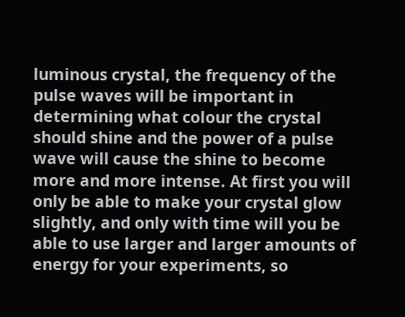luminous crystal, the frequency of the pulse waves will be important in determining what colour the crystal should shine and the power of a pulse wave will cause the shine to become more and more intense. At first you will only be able to make your crystal glow slightly, and only with time will you be able to use larger and larger amounts of energy for your experiments, so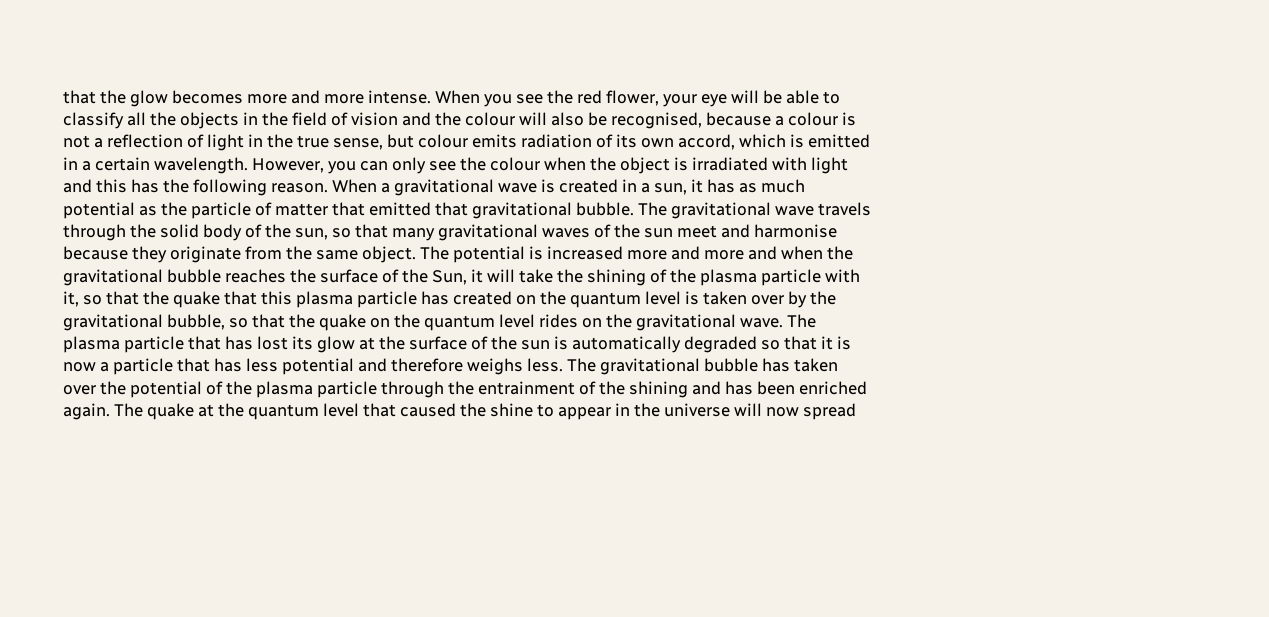that the glow becomes more and more intense. When you see the red flower, your eye will be able to classify all the objects in the field of vision and the colour will also be recognised, because a colour is not a reflection of light in the true sense, but colour emits radiation of its own accord, which is emitted in a certain wavelength. However, you can only see the colour when the object is irradiated with light and this has the following reason. When a gravitational wave is created in a sun, it has as much potential as the particle of matter that emitted that gravitational bubble. The gravitational wave travels through the solid body of the sun, so that many gravitational waves of the sun meet and harmonise because they originate from the same object. The potential is increased more and more and when the gravitational bubble reaches the surface of the Sun, it will take the shining of the plasma particle with it, so that the quake that this plasma particle has created on the quantum level is taken over by the gravitational bubble, so that the quake on the quantum level rides on the gravitational wave. The plasma particle that has lost its glow at the surface of the sun is automatically degraded so that it is now a particle that has less potential and therefore weighs less. The gravitational bubble has taken over the potential of the plasma particle through the entrainment of the shining and has been enriched again. The quake at the quantum level that caused the shine to appear in the universe will now spread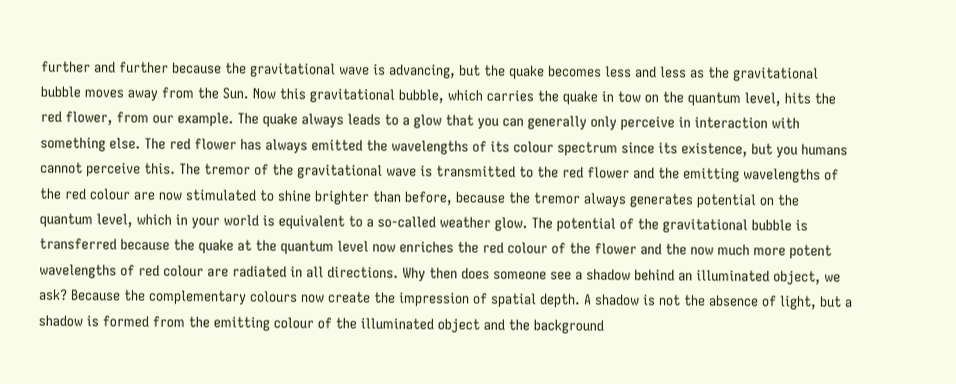further and further because the gravitational wave is advancing, but the quake becomes less and less as the gravitational bubble moves away from the Sun. Now this gravitational bubble, which carries the quake in tow on the quantum level, hits the red flower, from our example. The quake always leads to a glow that you can generally only perceive in interaction with something else. The red flower has always emitted the wavelengths of its colour spectrum since its existence, but you humans cannot perceive this. The tremor of the gravitational wave is transmitted to the red flower and the emitting wavelengths of the red colour are now stimulated to shine brighter than before, because the tremor always generates potential on the quantum level, which in your world is equivalent to a so-called weather glow. The potential of the gravitational bubble is transferred because the quake at the quantum level now enriches the red colour of the flower and the now much more potent wavelengths of red colour are radiated in all directions. Why then does someone see a shadow behind an illuminated object, we ask? Because the complementary colours now create the impression of spatial depth. A shadow is not the absence of light, but a shadow is formed from the emitting colour of the illuminated object and the background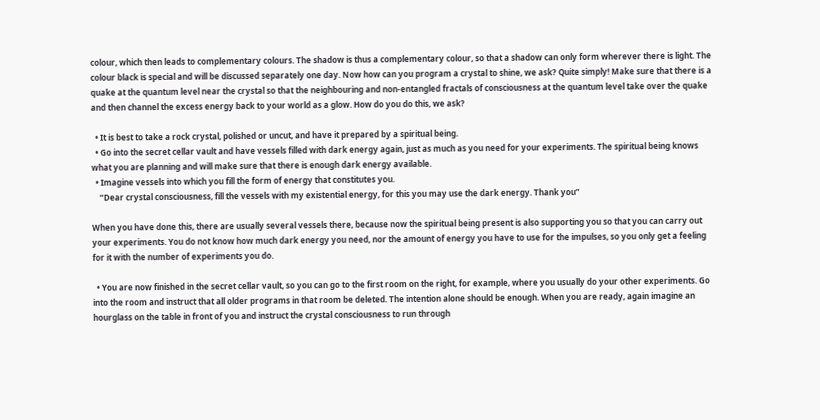colour, which then leads to complementary colours. The shadow is thus a complementary colour, so that a shadow can only form wherever there is light. The colour black is special and will be discussed separately one day. Now how can you program a crystal to shine, we ask? Quite simply! Make sure that there is a quake at the quantum level near the crystal so that the neighbouring and non-entangled fractals of consciousness at the quantum level take over the quake and then channel the excess energy back to your world as a glow. How do you do this, we ask?

  • It is best to take a rock crystal, polished or uncut, and have it prepared by a spiritual being.
  • Go into the secret cellar vault and have vessels filled with dark energy again, just as much as you need for your experiments. The spiritual being knows what you are planning and will make sure that there is enough dark energy available.
  • Imagine vessels into which you fill the form of energy that constitutes you.
    “Dear crystal consciousness, fill the vessels with my existential energy, for this you may use the dark energy. Thank you”

When you have done this, there are usually several vessels there, because now the spiritual being present is also supporting you so that you can carry out your experiments. You do not know how much dark energy you need, nor the amount of energy you have to use for the impulses, so you only get a feeling for it with the number of experiments you do.

  • You are now finished in the secret cellar vault, so you can go to the first room on the right, for example, where you usually do your other experiments. Go into the room and instruct that all older programs in that room be deleted. The intention alone should be enough. When you are ready, again imagine an hourglass on the table in front of you and instruct the crystal consciousness to run through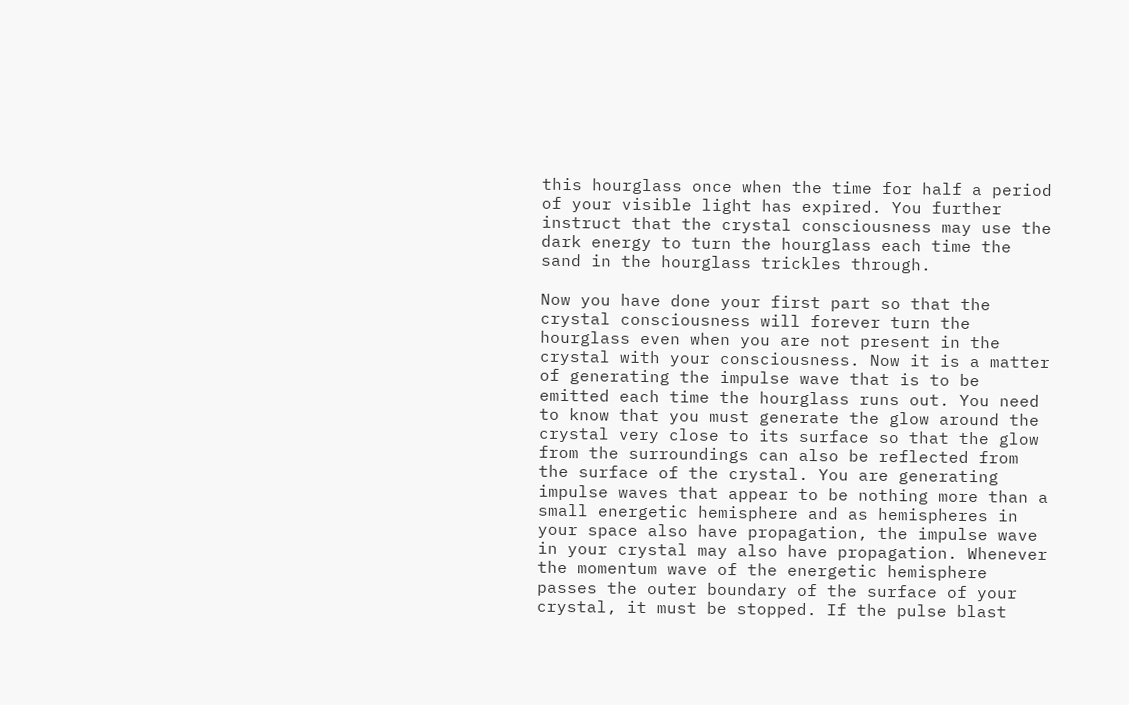this hourglass once when the time for half a period of your visible light has expired. You further instruct that the crystal consciousness may use the dark energy to turn the hourglass each time the sand in the hourglass trickles through.

Now you have done your first part so that the crystal consciousness will forever turn the hourglass even when you are not present in the crystal with your consciousness. Now it is a matter of generating the impulse wave that is to be emitted each time the hourglass runs out. You need to know that you must generate the glow around the crystal very close to its surface so that the glow from the surroundings can also be reflected from the surface of the crystal. You are generating impulse waves that appear to be nothing more than a small energetic hemisphere and as hemispheres in your space also have propagation, the impulse wave in your crystal may also have propagation. Whenever the momentum wave of the energetic hemisphere passes the outer boundary of the surface of your crystal, it must be stopped. If the pulse blast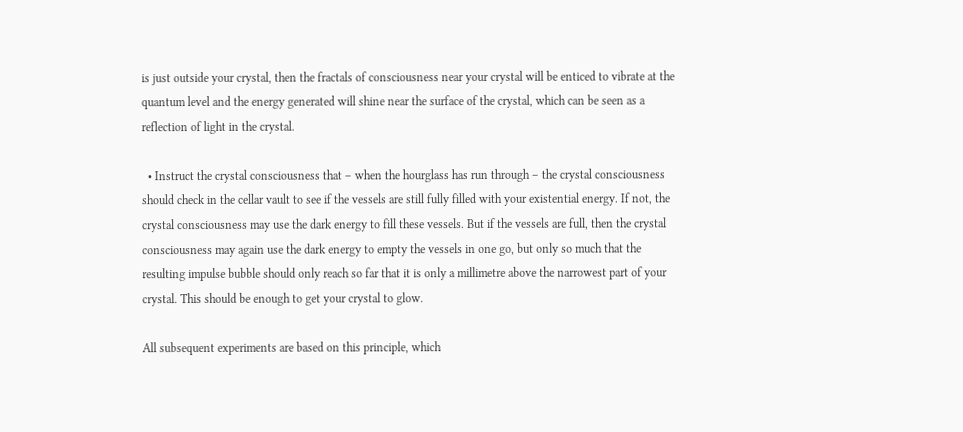is just outside your crystal, then the fractals of consciousness near your crystal will be enticed to vibrate at the quantum level and the energy generated will shine near the surface of the crystal, which can be seen as a reflection of light in the crystal.

  • Instruct the crystal consciousness that – when the hourglass has run through – the crystal consciousness should check in the cellar vault to see if the vessels are still fully filled with your existential energy. If not, the crystal consciousness may use the dark energy to fill these vessels. But if the vessels are full, then the crystal consciousness may again use the dark energy to empty the vessels in one go, but only so much that the resulting impulse bubble should only reach so far that it is only a millimetre above the narrowest part of your crystal. This should be enough to get your crystal to glow.

All subsequent experiments are based on this principle, which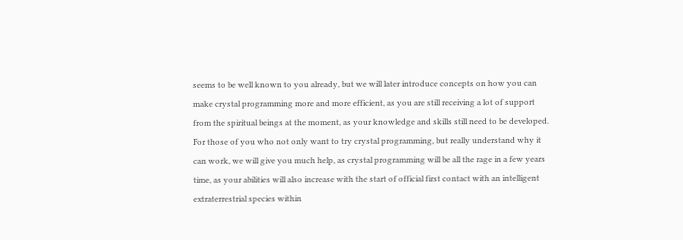seems to be well known to you already, but we will later introduce concepts on how you can make crystal programming more and more efficient, as you are still receiving a lot of support from the spiritual beings at the moment, as your knowledge and skills still need to be developed. For those of you who not only want to try crystal programming, but really understand why it can work, we will give you much help, as crystal programming will be all the rage in a few years time, as your abilities will also increase with the start of official first contact with an intelligent extraterrestrial species within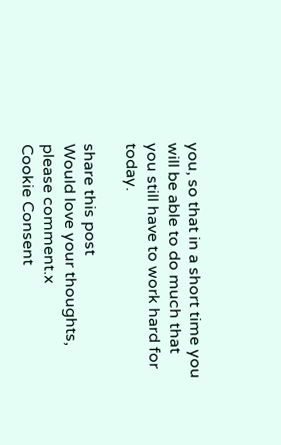you, so that in a short time you will be able to do much that you still have to work hard for today.

share this post
Would love your thoughts, please comment.x
Cookie Consent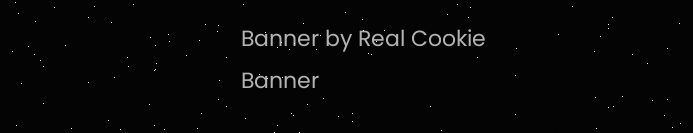Banner by Real Cookie Banner